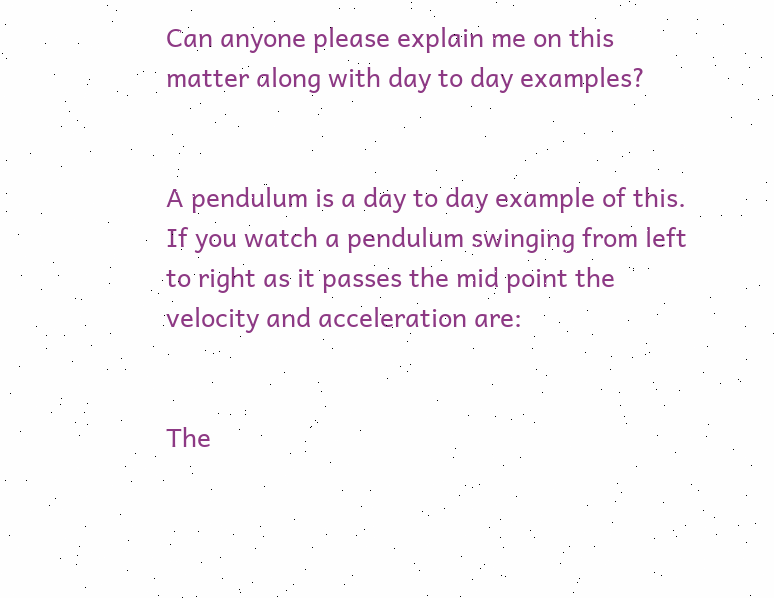Can anyone please explain me on this matter along with day to day examples?


A pendulum is a day to day example of this. If you watch a pendulum swinging from left to right as it passes the mid point the velocity and acceleration are:


The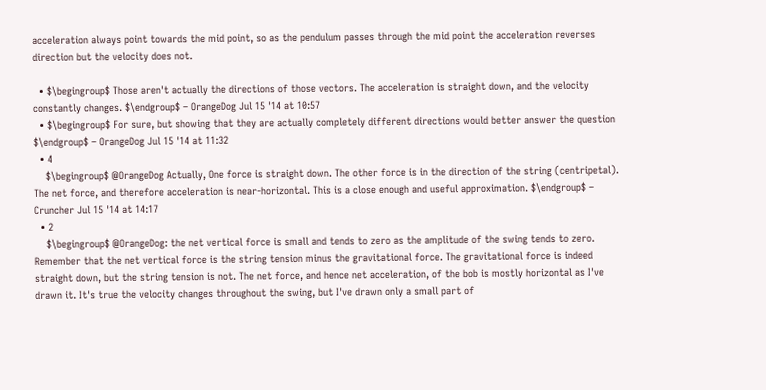acceleration always point towards the mid point, so as the pendulum passes through the mid point the acceleration reverses direction but the velocity does not.

  • $\begingroup$ Those aren't actually the directions of those vectors. The acceleration is straight down, and the velocity constantly changes. $\endgroup$ – OrangeDog Jul 15 '14 at 10:57
  • $\begingroup$ For sure, but showing that they are actually completely different directions would better answer the question $\endgroup$ – OrangeDog Jul 15 '14 at 11:32
  • 4
    $\begingroup$ @OrangeDog Actually, One force is straight down. The other force is in the direction of the string (centripetal). The net force, and therefore acceleration is near-horizontal. This is a close enough and useful approximation. $\endgroup$ – Cruncher Jul 15 '14 at 14:17
  • 2
    $\begingroup$ @OrangeDog: the net vertical force is small and tends to zero as the amplitude of the swing tends to zero. Remember that the net vertical force is the string tension minus the gravitational force. The gravitational force is indeed straight down, but the string tension is not. The net force, and hence net acceleration, of the bob is mostly horizontal as I've drawn it. It's true the velocity changes throughout the swing, but I've drawn only a small part of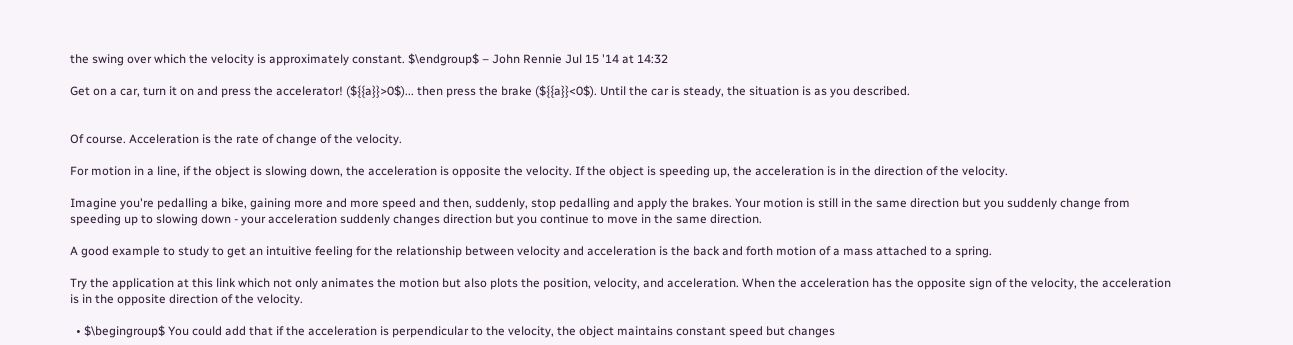the swing over which the velocity is approximately constant. $\endgroup$ – John Rennie Jul 15 '14 at 14:32

Get on a car, turn it on and press the accelerator! (${{a}}>0$)... then press the brake (${{a}}<0$). Until the car is steady, the situation is as you described.


Of course. Acceleration is the rate of change of the velocity.

For motion in a line, if the object is slowing down, the acceleration is opposite the velocity. If the object is speeding up, the acceleration is in the direction of the velocity.

Imagine you're pedalling a bike, gaining more and more speed and then, suddenly, stop pedalling and apply the brakes. Your motion is still in the same direction but you suddenly change from speeding up to slowing down - your acceleration suddenly changes direction but you continue to move in the same direction.

A good example to study to get an intuitive feeling for the relationship between velocity and acceleration is the back and forth motion of a mass attached to a spring.

Try the application at this link which not only animates the motion but also plots the position, velocity, and acceleration. When the acceleration has the opposite sign of the velocity, the acceleration is in the opposite direction of the velocity.

  • $\begingroup$ You could add that if the acceleration is perpendicular to the velocity, the object maintains constant speed but changes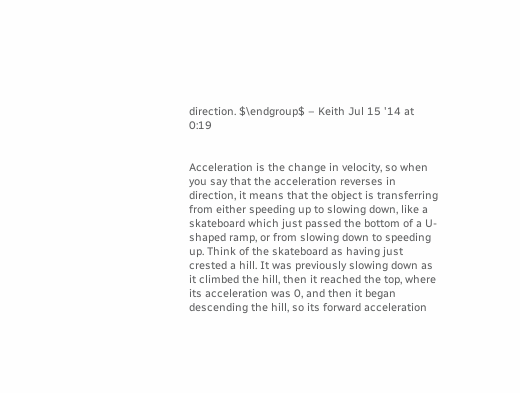direction. $\endgroup$ – Keith Jul 15 '14 at 0:19


Acceleration is the change in velocity, so when you say that the acceleration reverses in direction, it means that the object is transferring from either speeding up to slowing down, like a skateboard which just passed the bottom of a U-shaped ramp, or from slowing down to speeding up. Think of the skateboard as having just crested a hill. It was previously slowing down as it climbed the hill, then it reached the top, where its acceleration was 0, and then it began descending the hill, so its forward acceleration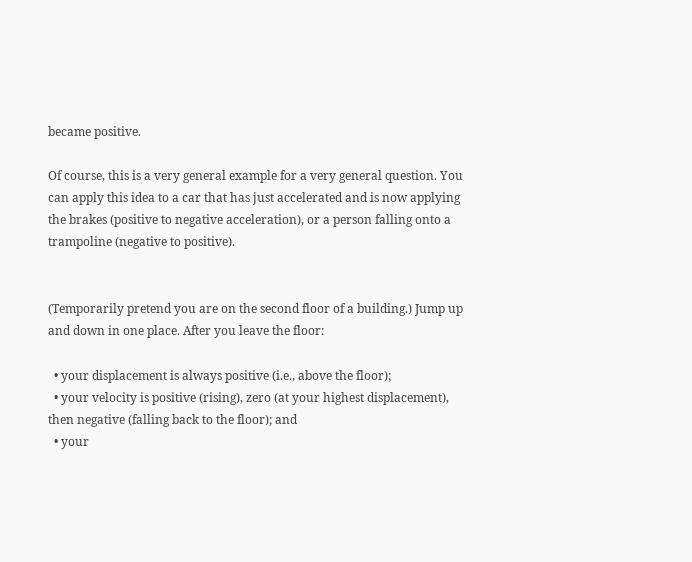became positive.

Of course, this is a very general example for a very general question. You can apply this idea to a car that has just accelerated and is now applying the brakes (positive to negative acceleration), or a person falling onto a trampoline (negative to positive).


(Temporarily pretend you are on the second floor of a building.) Jump up and down in one place. After you leave the floor:

  • your displacement is always positive (i.e., above the floor);
  • your velocity is positive (rising), zero (at your highest displacement), then negative (falling back to the floor); and
  • your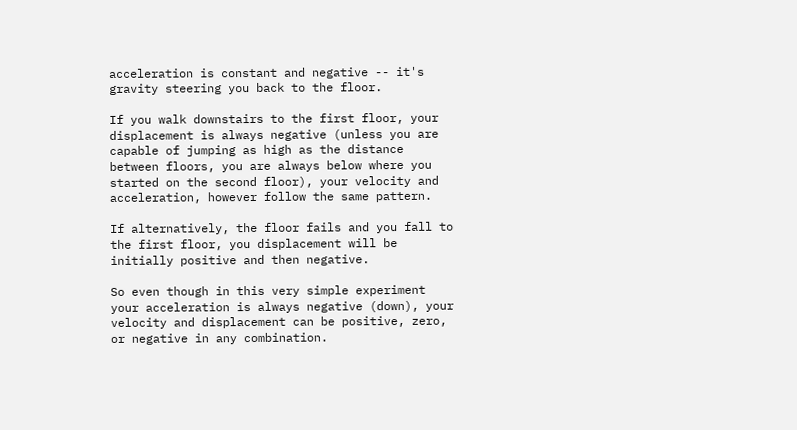acceleration is constant and negative -- it's gravity steering you back to the floor.

If you walk downstairs to the first floor, your displacement is always negative (unless you are capable of jumping as high as the distance between floors, you are always below where you started on the second floor), your velocity and acceleration, however follow the same pattern.

If alternatively, the floor fails and you fall to the first floor, you displacement will be initially positive and then negative.

So even though in this very simple experiment your acceleration is always negative (down), your velocity and displacement can be positive, zero, or negative in any combination.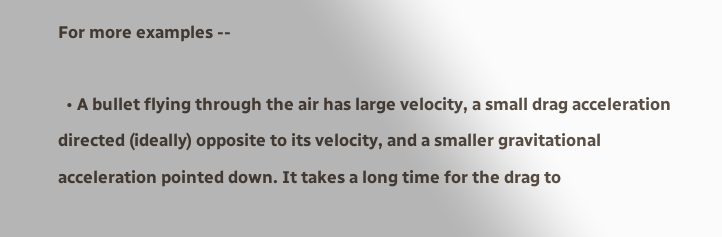For more examples --

  • A bullet flying through the air has large velocity, a small drag acceleration directed (ideally) opposite to its velocity, and a smaller gravitational acceleration pointed down. It takes a long time for the drag to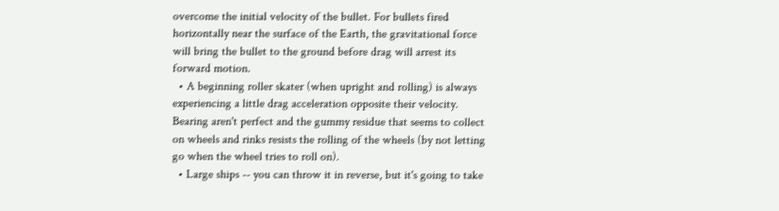overcome the initial velocity of the bullet. For bullets fired horizontally near the surface of the Earth, the gravitational force will bring the bullet to the ground before drag will arrest its forward motion.
  • A beginning roller skater (when upright and rolling) is always experiencing a little drag acceleration opposite their velocity. Bearing aren't perfect and the gummy residue that seems to collect on wheels and rinks resists the rolling of the wheels (by not letting go when the wheel tries to roll on).
  • Large ships -- you can throw it in reverse, but it's going to take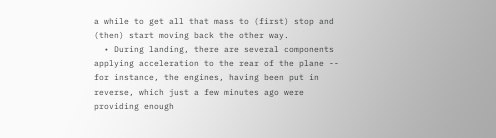a while to get all that mass to (first) stop and (then) start moving back the other way.
  • During landing, there are several components applying acceleration to the rear of the plane -- for instance, the engines, having been put in reverse, which just a few minutes ago were providing enough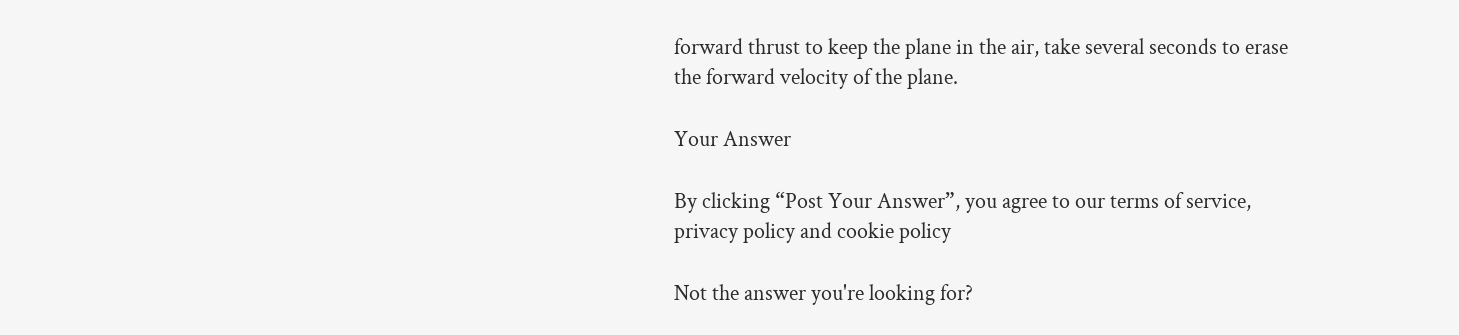forward thrust to keep the plane in the air, take several seconds to erase the forward velocity of the plane.

Your Answer

By clicking “Post Your Answer”, you agree to our terms of service, privacy policy and cookie policy

Not the answer you're looking for?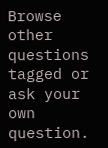Browse other questions tagged or ask your own question.